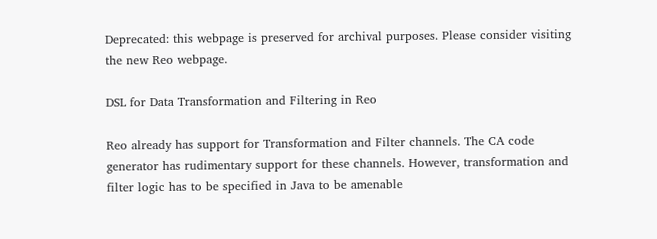Deprecated: this webpage is preserved for archival purposes. Please consider visiting the new Reo webpage.

DSL for Data Transformation and Filtering in Reo

Reo already has support for Transformation and Filter channels. The CA code generator has rudimentary support for these channels. However, transformation and filter logic has to be specified in Java to be amenable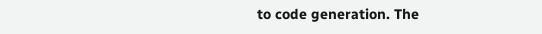to code generation. The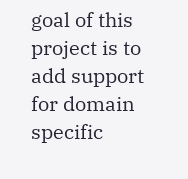goal of this project is to add support for domain specific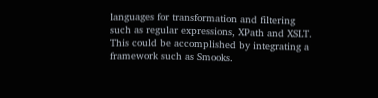languages for transformation and filtering such as regular expressions, XPath and XSLT. This could be accomplished by integrating a framework such as Smooks.